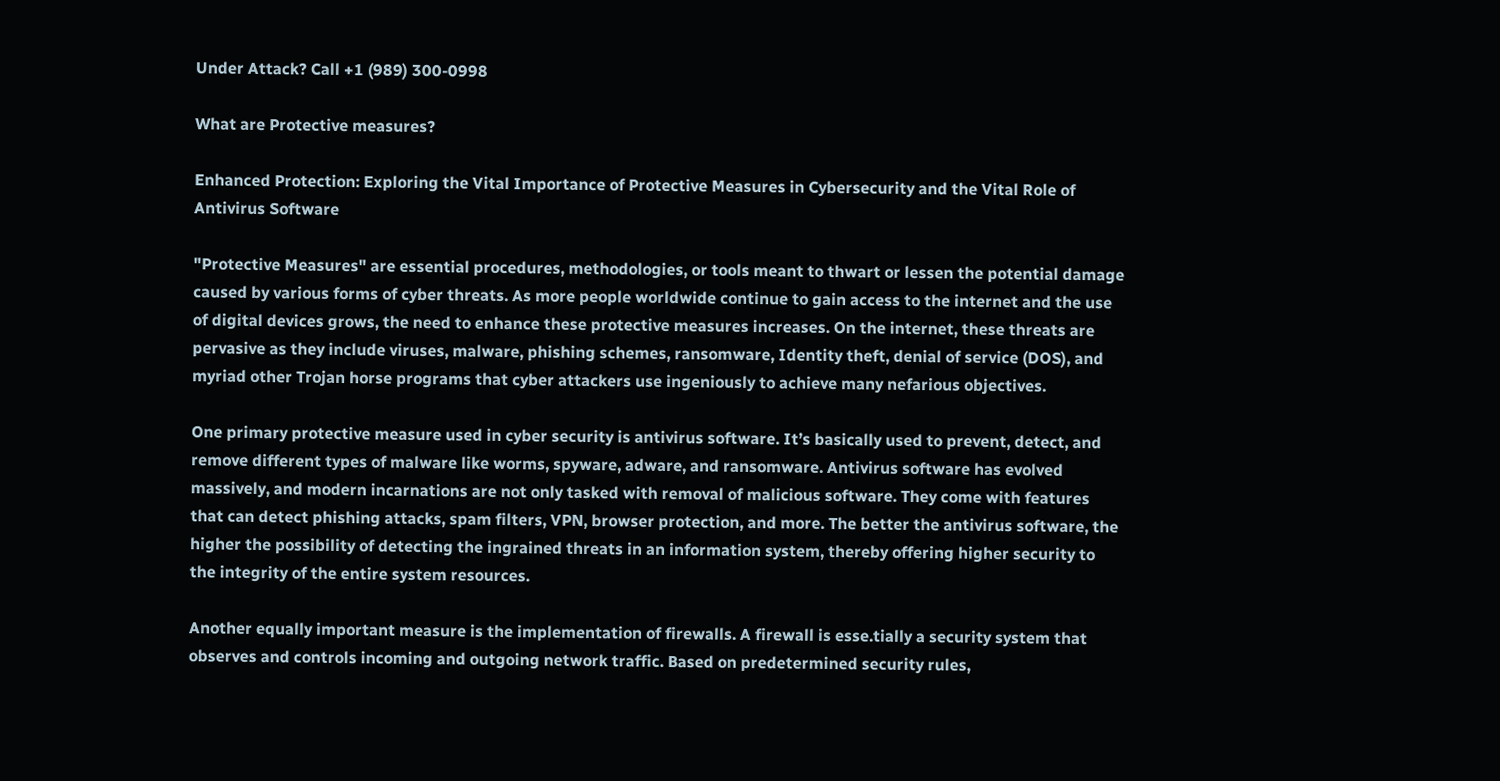Under Attack? Call +1 (989) 300-0998

What are Protective measures?

Enhanced Protection: Exploring the Vital Importance of Protective Measures in Cybersecurity and the Vital Role of Antivirus Software

"Protective Measures" are essential procedures, methodologies, or tools meant to thwart or lessen the potential damage caused by various forms of cyber threats. As more people worldwide continue to gain access to the internet and the use of digital devices grows, the need to enhance these protective measures increases. On the internet, these threats are pervasive as they include viruses, malware, phishing schemes, ransomware, Identity theft, denial of service (DOS), and myriad other Trojan horse programs that cyber attackers use ingeniously to achieve many nefarious objectives.

One primary protective measure used in cyber security is antivirus software. It’s basically used to prevent, detect, and remove different types of malware like worms, spyware, adware, and ransomware. Antivirus software has evolved massively, and modern incarnations are not only tasked with removal of malicious software. They come with features that can detect phishing attacks, spam filters, VPN, browser protection, and more. The better the antivirus software, the higher the possibility of detecting the ingrained threats in an information system, thereby offering higher security to the integrity of the entire system resources.

Another equally important measure is the implementation of firewalls. A firewall is esse.tially a security system that observes and controls incoming and outgoing network traffic. Based on predetermined security rules,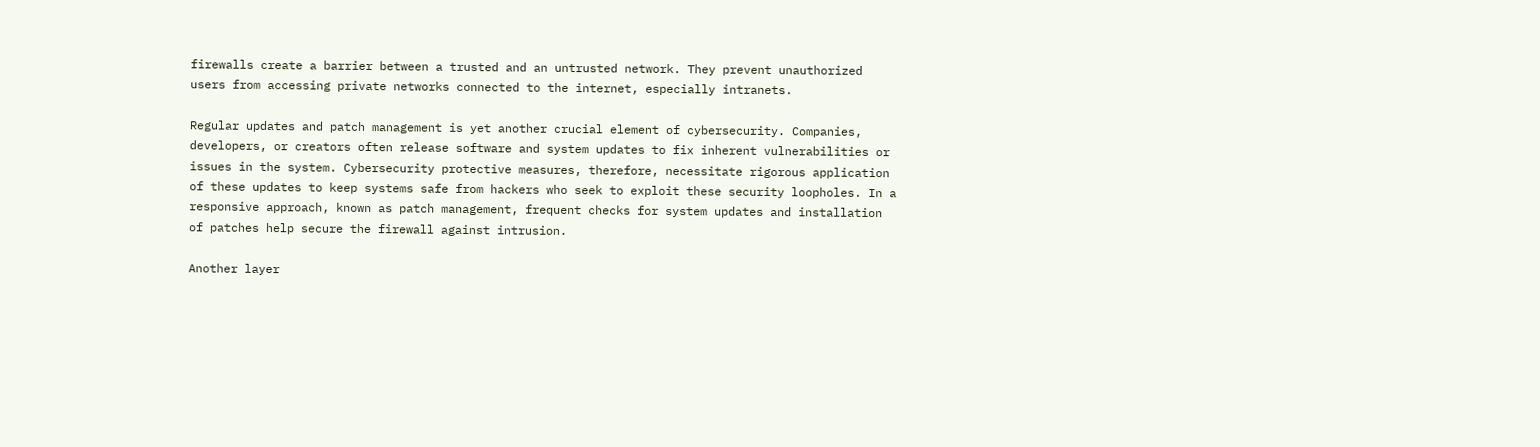firewalls create a barrier between a trusted and an untrusted network. They prevent unauthorized users from accessing private networks connected to the internet, especially intranets.

Regular updates and patch management is yet another crucial element of cybersecurity. Companies, developers, or creators often release software and system updates to fix inherent vulnerabilities or issues in the system. Cybersecurity protective measures, therefore, necessitate rigorous application of these updates to keep systems safe from hackers who seek to exploit these security loopholes. In a responsive approach, known as patch management, frequent checks for system updates and installation of patches help secure the firewall against intrusion.

Another layer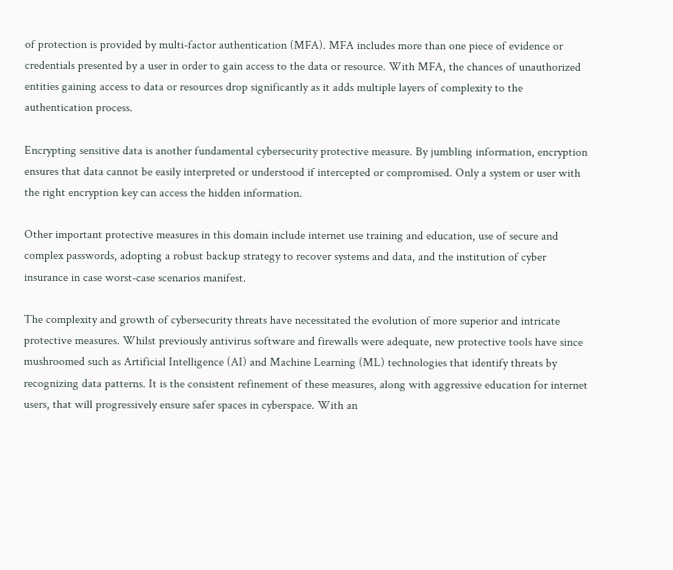of protection is provided by multi-factor authentication (MFA). MFA includes more than one piece of evidence or credentials presented by a user in order to gain access to the data or resource. With MFA, the chances of unauthorized entities gaining access to data or resources drop significantly as it adds multiple layers of complexity to the authentication process.

Encrypting sensitive data is another fundamental cybersecurity protective measure. By jumbling information, encryption ensures that data cannot be easily interpreted or understood if intercepted or compromised. Only a system or user with the right encryption key can access the hidden information.

Other important protective measures in this domain include internet use training and education, use of secure and complex passwords, adopting a robust backup strategy to recover systems and data, and the institution of cyber insurance in case worst-case scenarios manifest.

The complexity and growth of cybersecurity threats have necessitated the evolution of more superior and intricate protective measures. Whilst previously antivirus software and firewalls were adequate, new protective tools have since mushroomed such as Artificial Intelligence (AI) and Machine Learning (ML) technologies that identify threats by recognizing data patterns. It is the consistent refinement of these measures, along with aggressive education for internet users, that will progressively ensure safer spaces in cyberspace. With an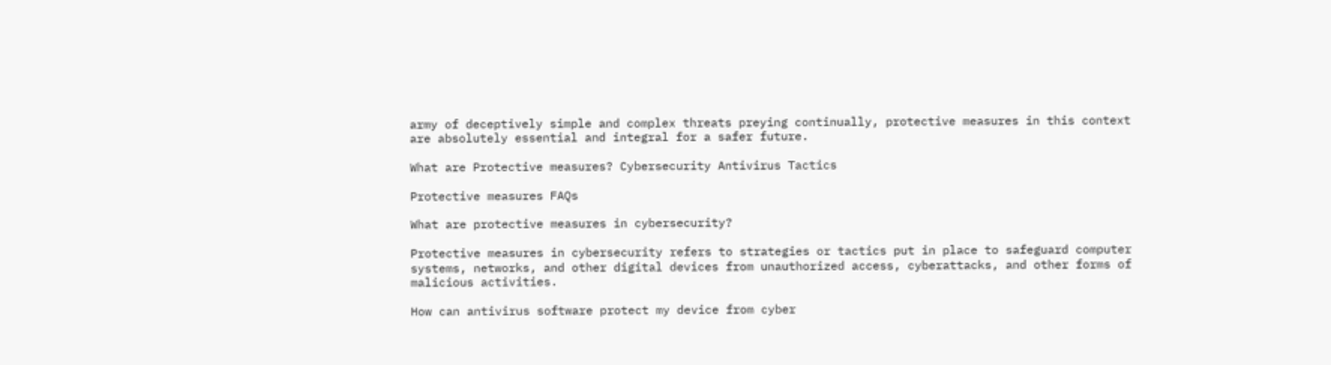army of deceptively simple and complex threats preying continually, protective measures in this context are absolutely essential and integral for a safer future.

What are Protective measures? Cybersecurity Antivirus Tactics

Protective measures FAQs

What are protective measures in cybersecurity?

Protective measures in cybersecurity refers to strategies or tactics put in place to safeguard computer systems, networks, and other digital devices from unauthorized access, cyberattacks, and other forms of malicious activities.

How can antivirus software protect my device from cyber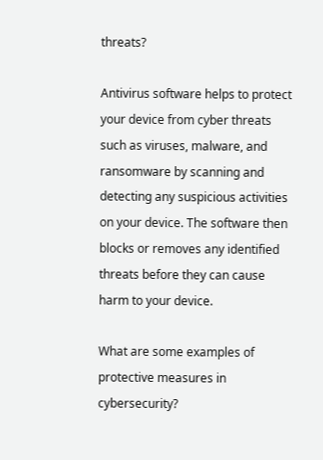threats?

Antivirus software helps to protect your device from cyber threats such as viruses, malware, and ransomware by scanning and detecting any suspicious activities on your device. The software then blocks or removes any identified threats before they can cause harm to your device.

What are some examples of protective measures in cybersecurity?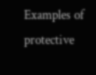Examples of protective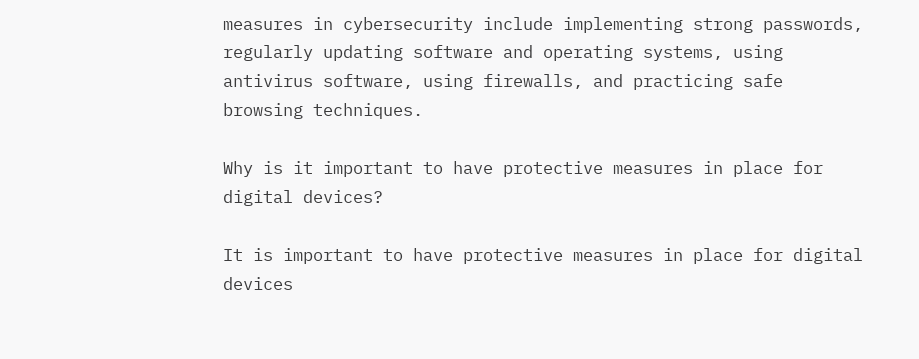measures in cybersecurity include implementing strong passwords, regularly updating software and operating systems, using antivirus software, using firewalls, and practicing safe browsing techniques.

Why is it important to have protective measures in place for digital devices?

It is important to have protective measures in place for digital devices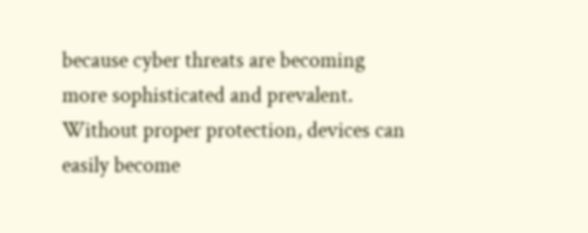because cyber threats are becoming more sophisticated and prevalent. Without proper protection, devices can easily become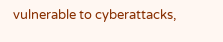vulnerable to cyberattacks,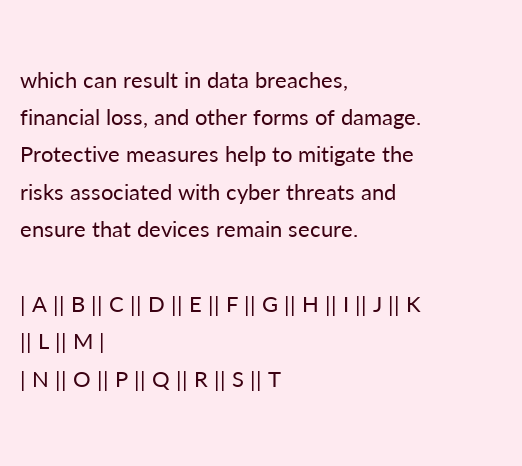which can result in data breaches, financial loss, and other forms of damage. Protective measures help to mitigate the risks associated with cyber threats and ensure that devices remain secure.

| A || B || C || D || E || F || G || H || I || J || K || L || M |
| N || O || P || Q || R || S || T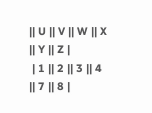|| U || V || W || X || Y || Z |
 | 1 || 2 || 3 || 4 || 7 || 8 |